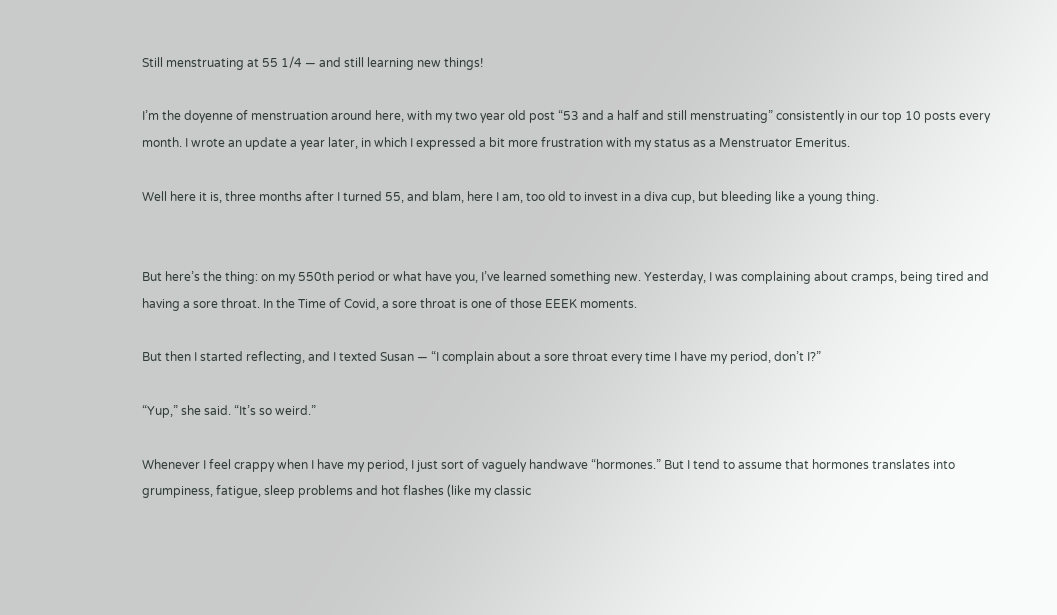Still menstruating at 55 1/4 — and still learning new things!

I’m the doyenne of menstruation around here, with my two year old post “53 and a half and still menstruating” consistently in our top 10 posts every month. I wrote an update a year later, in which I expressed a bit more frustration with my status as a Menstruator Emeritus.

Well here it is, three months after I turned 55, and blam, here I am, too old to invest in a diva cup, but bleeding like a young thing.


But here’s the thing: on my 550th period or what have you, I’ve learned something new. Yesterday, I was complaining about cramps, being tired and having a sore throat. In the Time of Covid, a sore throat is one of those EEEK moments.

But then I started reflecting, and I texted Susan — “I complain about a sore throat every time I have my period, don’t I?”

“Yup,” she said. “It’s so weird.”

Whenever I feel crappy when I have my period, I just sort of vaguely handwave “hormones.” But I tend to assume that hormones translates into grumpiness, fatigue, sleep problems and hot flashes (like my classic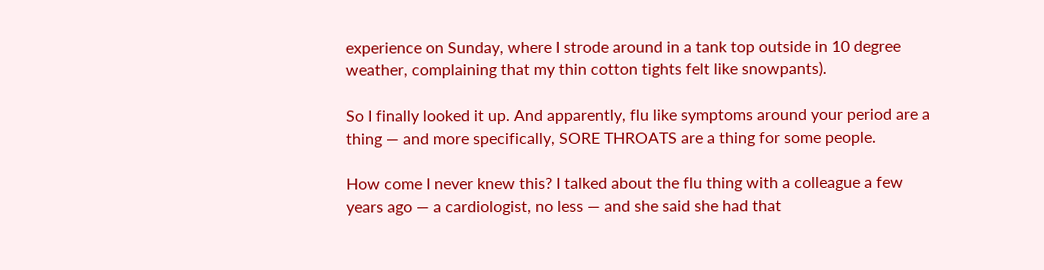experience on Sunday, where I strode around in a tank top outside in 10 degree weather, complaining that my thin cotton tights felt like snowpants).

So I finally looked it up. And apparently, flu like symptoms around your period are a thing — and more specifically, SORE THROATS are a thing for some people.

How come I never knew this? I talked about the flu thing with a colleague a few years ago — a cardiologist, no less — and she said she had that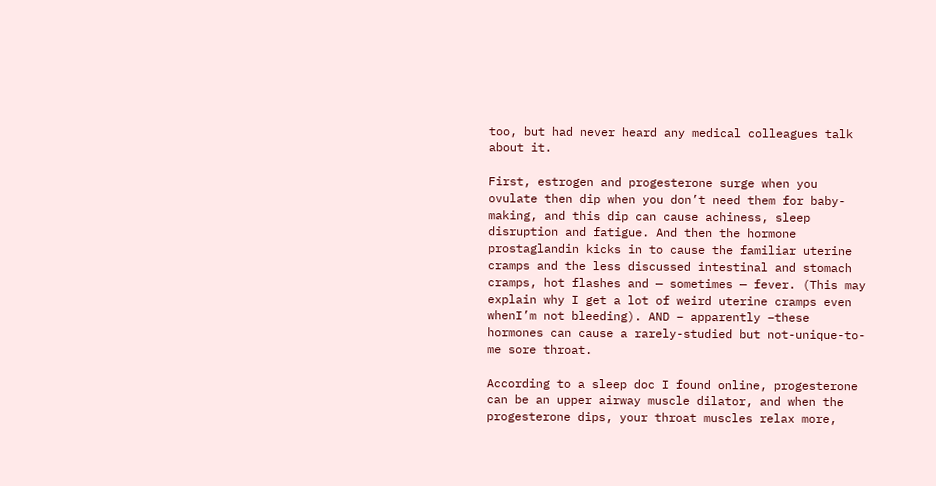too, but had never heard any medical colleagues talk about it.

First, estrogen and progesterone surge when you ovulate then dip when you don’t need them for baby-making, and this dip can cause achiness, sleep disruption and fatigue. And then the hormone prostaglandin kicks in to cause the familiar uterine cramps and the less discussed intestinal and stomach cramps, hot flashes and — sometimes — fever. (This may explain why I get a lot of weird uterine cramps even whenI’m not bleeding). AND – apparently –these hormones can cause a rarely-studied but not-unique-to-me sore throat.

According to a sleep doc I found online, progesterone can be an upper airway muscle dilator, and when the progesterone dips, your throat muscles relax more,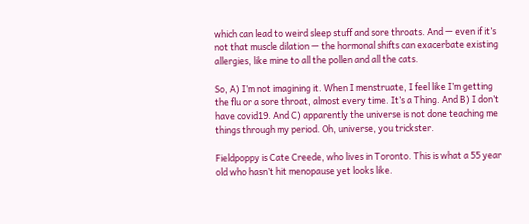which can lead to weird sleep stuff and sore throats. And — even if it’s not that muscle dilation — the hormonal shifts can exacerbate existing allergies, like mine to all the pollen and all the cats.

So, A) I’m not imagining it. When I menstruate, I feel like I’m getting the flu or a sore throat, almost every time. It’s a Thing. And B) I don’t have covid19. And C) apparently the universe is not done teaching me things through my period. Oh, universe, you trickster.

Fieldpoppy is Cate Creede, who lives in Toronto. This is what a 55 year old who hasn’t hit menopause yet looks like.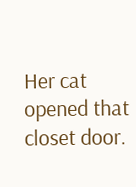Her cat opened that closet door.